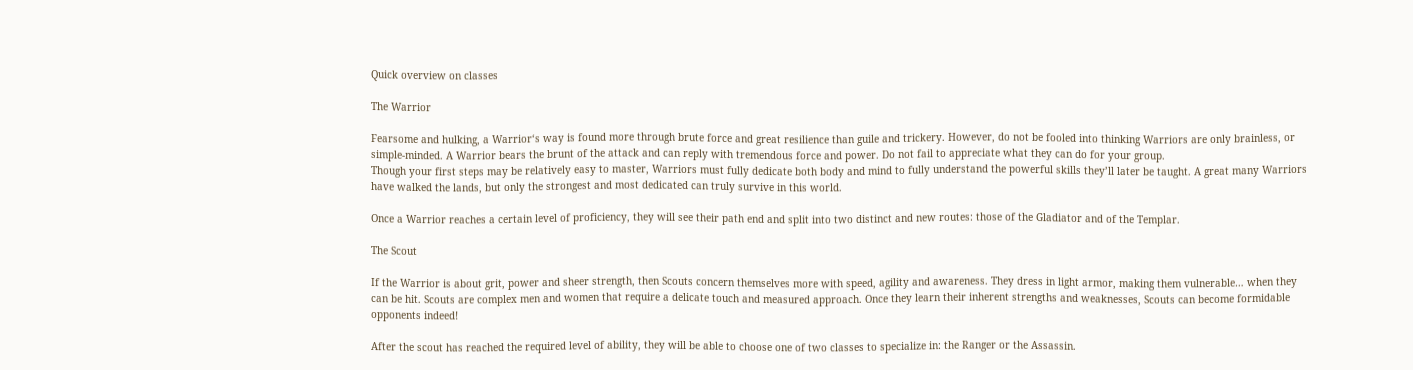Quick overview on classes

The Warrior

Fearsome and hulking, a Warrior‘s way is found more through brute force and great resilience than guile and trickery. However, do not be fooled into thinking Warriors are only brainless, or simple-minded. A Warrior bears the brunt of the attack and can reply with tremendous force and power. Do not fail to appreciate what they can do for your group.
Though your first steps may be relatively easy to master, Warriors must fully dedicate both body and mind to fully understand the powerful skills they’ll later be taught. A great many Warriors have walked the lands, but only the strongest and most dedicated can truly survive in this world.

Once a Warrior reaches a certain level of proficiency, they will see their path end and split into two distinct and new routes: those of the Gladiator and of the Templar.

The Scout

If the Warrior is about grit, power and sheer strength, then Scouts concern themselves more with speed, agility and awareness. They dress in light armor, making them vulnerable… when they can be hit. Scouts are complex men and women that require a delicate touch and measured approach. Once they learn their inherent strengths and weaknesses, Scouts can become formidable opponents indeed!

After the scout has reached the required level of ability, they will be able to choose one of two classes to specialize in: the Ranger or the Assassin.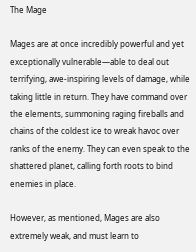The Mage

Mages are at once incredibly powerful and yet exceptionally vulnerable—able to deal out terrifying, awe-inspiring levels of damage, while taking little in return. They have command over the elements, summoning raging fireballs and chains of the coldest ice to wreak havoc over ranks of the enemy. They can even speak to the shattered planet, calling forth roots to bind enemies in place.

However, as mentioned, Mages are also extremely weak, and must learn to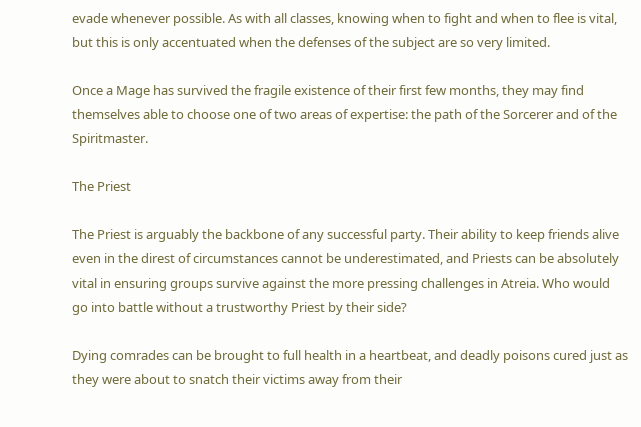evade whenever possible. As with all classes, knowing when to fight and when to flee is vital, but this is only accentuated when the defenses of the subject are so very limited.

Once a Mage has survived the fragile existence of their first few months, they may find themselves able to choose one of two areas of expertise: the path of the Sorcerer and of the Spiritmaster.

The Priest

The Priest is arguably the backbone of any successful party. Their ability to keep friends alive even in the direst of circumstances cannot be underestimated, and Priests can be absolutely vital in ensuring groups survive against the more pressing challenges in Atreia. Who would go into battle without a trustworthy Priest by their side?

Dying comrades can be brought to full health in a heartbeat, and deadly poisons cured just as they were about to snatch their victims away from their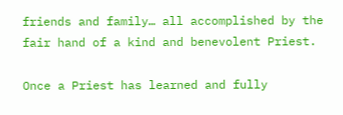friends and family… all accomplished by the fair hand of a kind and benevolent Priest.

Once a Priest has learned and fully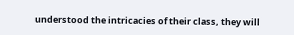understood the intricacies of their class, they will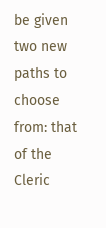be given two new paths to choose from: that of the Cleric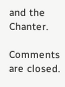and the Chanter.

Comments are closed.